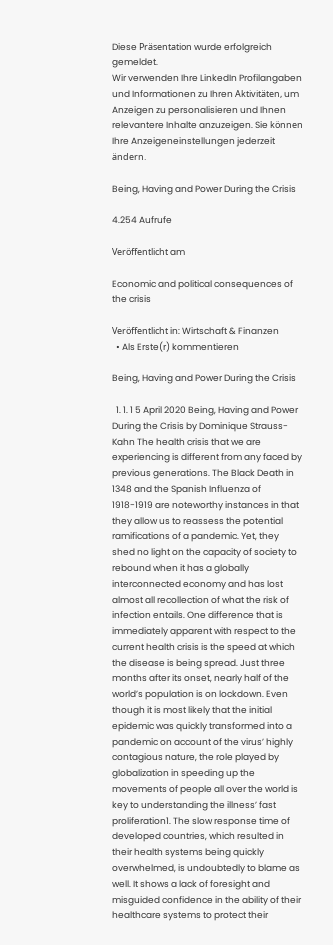Diese Präsentation wurde erfolgreich gemeldet.
Wir verwenden Ihre LinkedIn Profilangaben und Informationen zu Ihren Aktivitäten, um Anzeigen zu personalisieren und Ihnen relevantere Inhalte anzuzeigen. Sie können Ihre Anzeigeneinstellungen jederzeit ändern.

Being, Having and Power During the Crisis

4.254 Aufrufe

Veröffentlicht am

Economic and political consequences of the crisis

Veröffentlicht in: Wirtschaft & Finanzen
  • Als Erste(r) kommentieren

Being, Having and Power During the Crisis

  1. 1. 1 5 April 2020 Being, Having and Power During the Crisis by Dominique Strauss-Kahn The health crisis that we are experiencing is different from any faced by previous generations. The Black Death in 1348 and the Spanish Influenza of 1918-1919 are noteworthy instances in that they allow us to reassess the potential ramifications of a pandemic. Yet, they shed no light on the capacity of society to rebound when it has a globally interconnected economy and has lost almost all recollection of what the risk of infection entails. One difference that is immediately apparent with respect to the current health crisis is the speed at which the disease is being spread. Just three months after its onset, nearly half of the world’s population is on lockdown. Even though it is most likely that the initial epidemic was quickly transformed into a pandemic on account of the virus’ highly contagious nature, the role played by globalization in speeding up the movements of people all over the world is key to understanding the illness’ fast proliferation1. The slow response time of developed countries, which resulted in their health systems being quickly overwhelmed, is undoubtedly to blame as well. It shows a lack of foresight and misguided confidence in the ability of their healthcare systems to protect their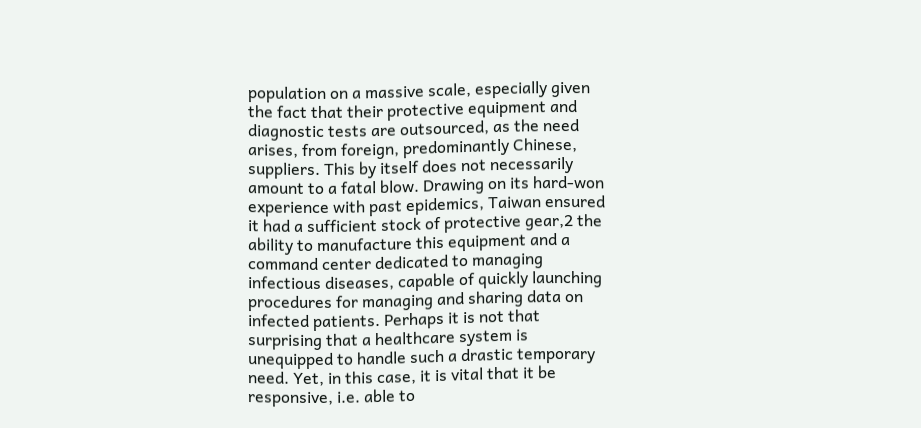population on a massive scale, especially given the fact that their protective equipment and diagnostic tests are outsourced, as the need arises, from foreign, predominantly Chinese, suppliers. This by itself does not necessarily amount to a fatal blow. Drawing on its hard-won experience with past epidemics, Taiwan ensured it had a sufficient stock of protective gear,2 the ability to manufacture this equipment and a command center dedicated to managing infectious diseases, capable of quickly launching procedures for managing and sharing data on infected patients. Perhaps it is not that surprising that a healthcare system is unequipped to handle such a drastic temporary need. Yet, in this case, it is vital that it be responsive, i.e. able to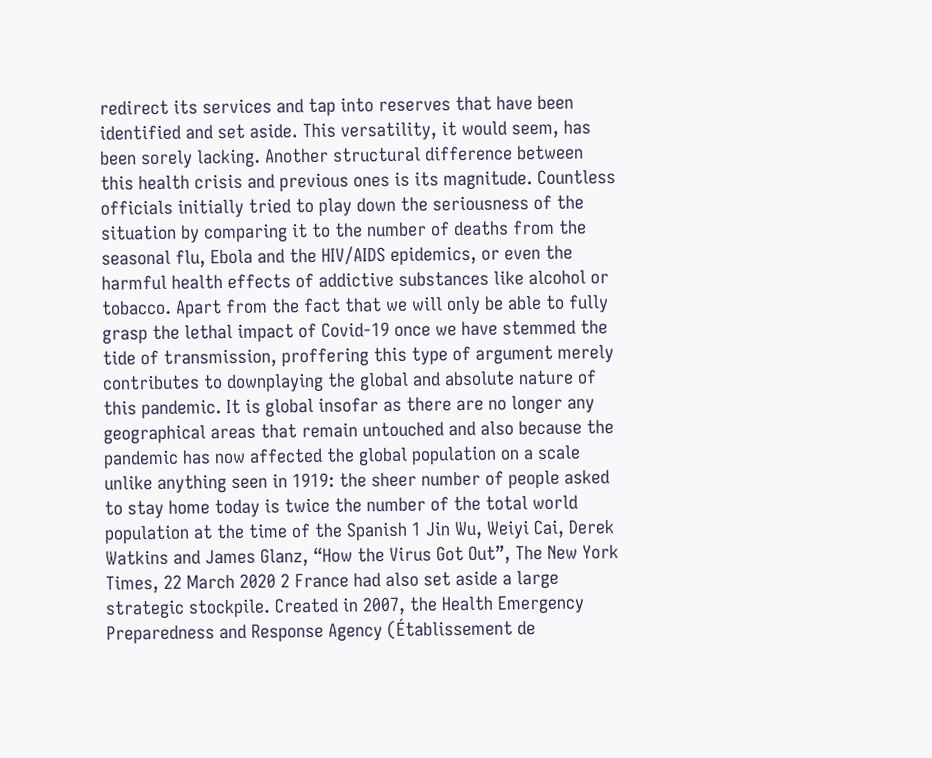redirect its services and tap into reserves that have been identified and set aside. This versatility, it would seem, has been sorely lacking. Another structural difference between this health crisis and previous ones is its magnitude. Countless officials initially tried to play down the seriousness of the situation by comparing it to the number of deaths from the seasonal flu, Ebola and the HIV/AIDS epidemics, or even the harmful health effects of addictive substances like alcohol or tobacco. Apart from the fact that we will only be able to fully grasp the lethal impact of Covid-19 once we have stemmed the tide of transmission, proffering this type of argument merely contributes to downplaying the global and absolute nature of this pandemic. It is global insofar as there are no longer any geographical areas that remain untouched and also because the pandemic has now affected the global population on a scale unlike anything seen in 1919: the sheer number of people asked to stay home today is twice the number of the total world population at the time of the Spanish 1 Jin Wu, Weiyi Cai, Derek Watkins and James Glanz, “How the Virus Got Out”, The New York Times, 22 March 2020 2 France had also set aside a large strategic stockpile. Created in 2007, the Health Emergency Preparedness and Response Agency (Établissement de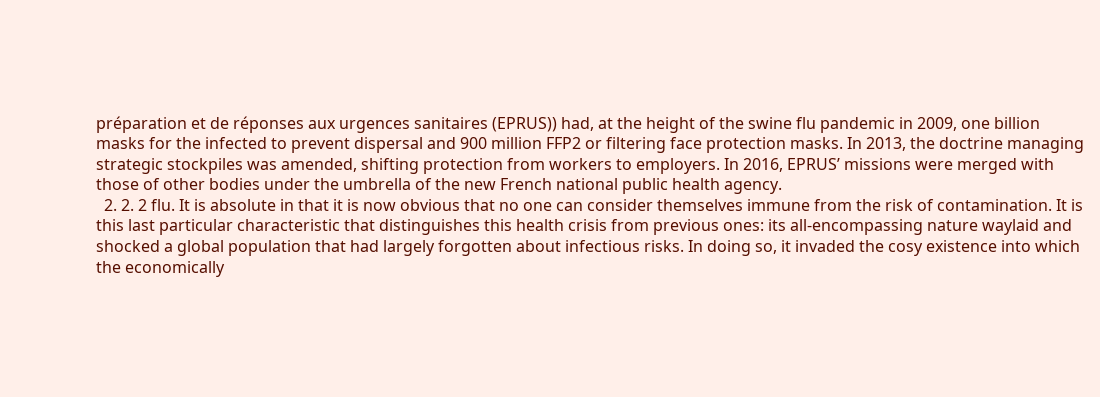préparation et de réponses aux urgences sanitaires (EPRUS)) had, at the height of the swine flu pandemic in 2009, one billion masks for the infected to prevent dispersal and 900 million FFP2 or filtering face protection masks. In 2013, the doctrine managing strategic stockpiles was amended, shifting protection from workers to employers. In 2016, EPRUS’ missions were merged with those of other bodies under the umbrella of the new French national public health agency.
  2. 2. 2 flu. It is absolute in that it is now obvious that no one can consider themselves immune from the risk of contamination. It is this last particular characteristic that distinguishes this health crisis from previous ones: its all-encompassing nature waylaid and shocked a global population that had largely forgotten about infectious risks. In doing so, it invaded the cosy existence into which the economically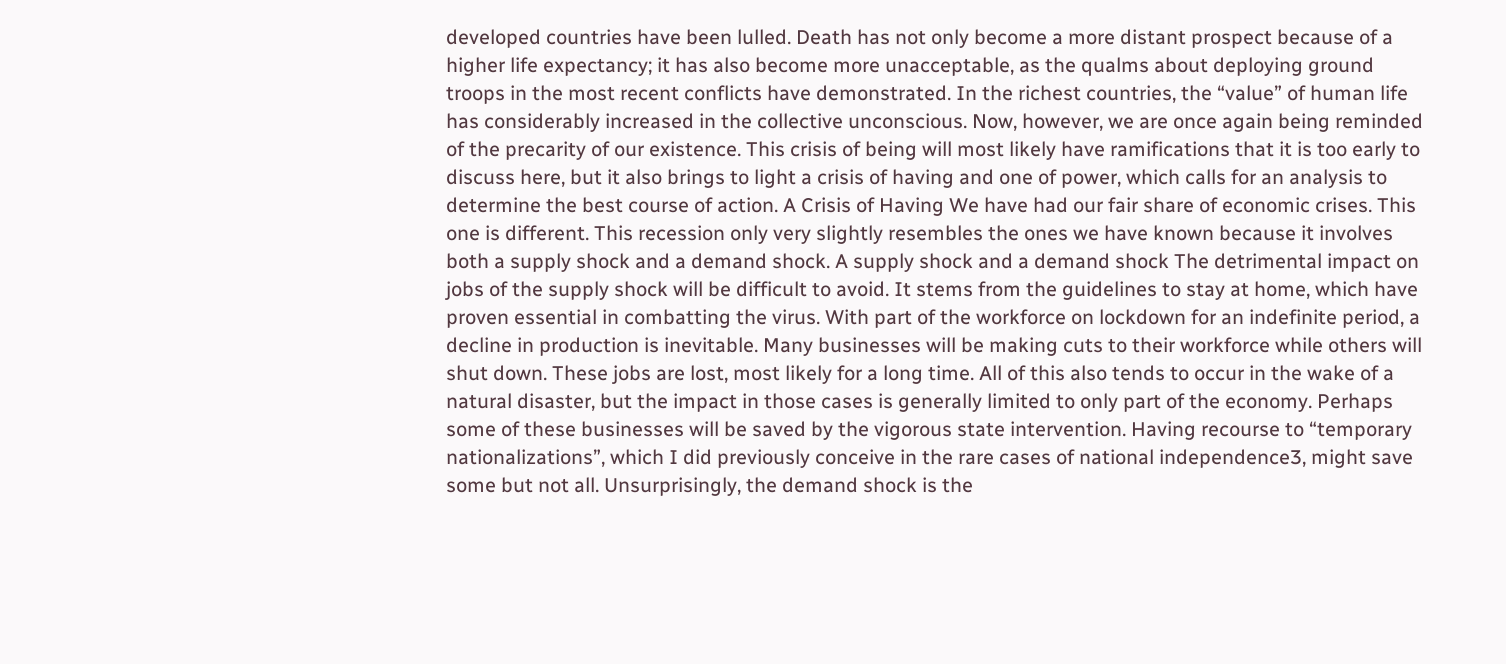developed countries have been lulled. Death has not only become a more distant prospect because of a higher life expectancy; it has also become more unacceptable, as the qualms about deploying ground troops in the most recent conflicts have demonstrated. In the richest countries, the “value” of human life has considerably increased in the collective unconscious. Now, however, we are once again being reminded of the precarity of our existence. This crisis of being will most likely have ramifications that it is too early to discuss here, but it also brings to light a crisis of having and one of power, which calls for an analysis to determine the best course of action. A Crisis of Having We have had our fair share of economic crises. This one is different. This recession only very slightly resembles the ones we have known because it involves both a supply shock and a demand shock. A supply shock and a demand shock The detrimental impact on jobs of the supply shock will be difficult to avoid. It stems from the guidelines to stay at home, which have proven essential in combatting the virus. With part of the workforce on lockdown for an indefinite period, a decline in production is inevitable. Many businesses will be making cuts to their workforce while others will shut down. These jobs are lost, most likely for a long time. All of this also tends to occur in the wake of a natural disaster, but the impact in those cases is generally limited to only part of the economy. Perhaps some of these businesses will be saved by the vigorous state intervention. Having recourse to “temporary nationalizations”, which I did previously conceive in the rare cases of national independence3, might save some but not all. Unsurprisingly, the demand shock is the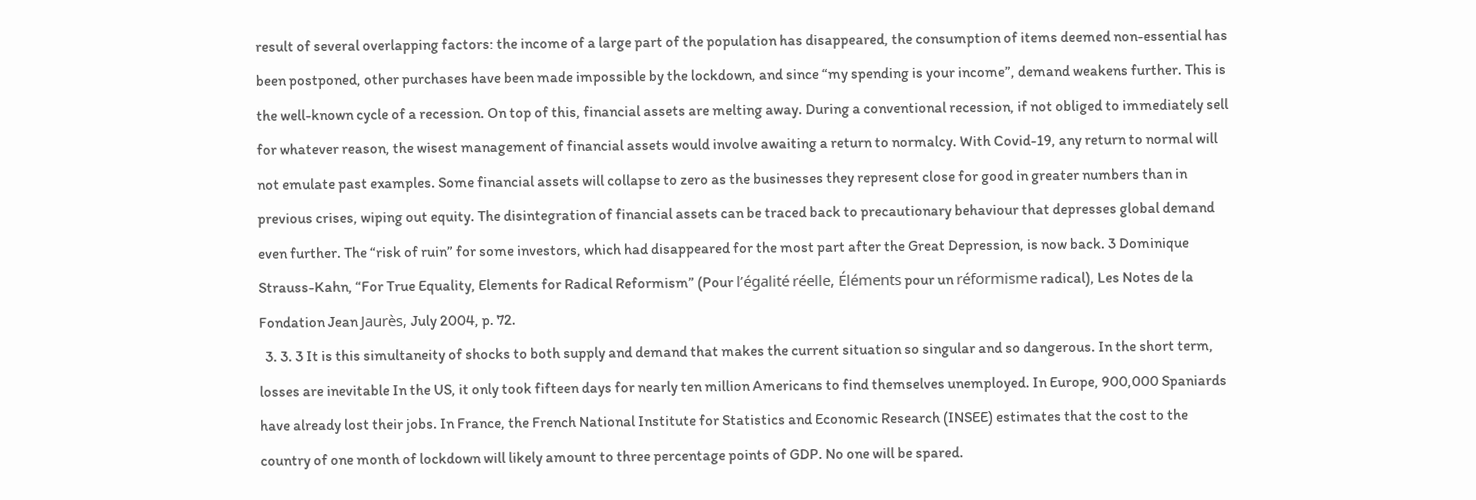result of several overlapping factors: the income of a large part of the population has disappeared, the consumption of items deemed non-essential has been postponed, other purchases have been made impossible by the lockdown, and since “my spending is your income”, demand weakens further. This is the well-known cycle of a recession. On top of this, financial assets are melting away. During a conventional recession, if not obliged to immediately sell for whatever reason, the wisest management of financial assets would involve awaiting a return to normalcy. With Covid-19, any return to normal will not emulate past examples. Some financial assets will collapse to zero as the businesses they represent close for good in greater numbers than in previous crises, wiping out equity. The disintegration of financial assets can be traced back to precautionary behaviour that depresses global demand even further. The “risk of ruin” for some investors, which had disappeared for the most part after the Great Depression, is now back. 3 Dominique Strauss-Kahn, “For True Equality, Elements for Radical Reformism” (Pour l’égalité réelle, Éléments pour un réformisme radical), Les Notes de la Fondation Jean Jaurès, July 2004, p. 72.
  3. 3. 3 It is this simultaneity of shocks to both supply and demand that makes the current situation so singular and so dangerous. In the short term, losses are inevitable In the US, it only took fifteen days for nearly ten million Americans to find themselves unemployed. In Europe, 900,000 Spaniards have already lost their jobs. In France, the French National Institute for Statistics and Economic Research (INSEE) estimates that the cost to the country of one month of lockdown will likely amount to three percentage points of GDP. No one will be spared.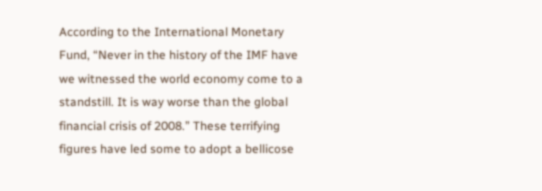According to the International Monetary Fund, “Never in the history of the IMF have we witnessed the world economy come to a standstill. It is way worse than the global financial crisis of 2008.” These terrifying figures have led some to adopt a bellicose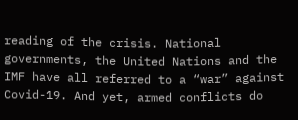reading of the crisis. National governments, the United Nations and the IMF have all referred to a “war” against Covid-19. And yet, armed conflicts do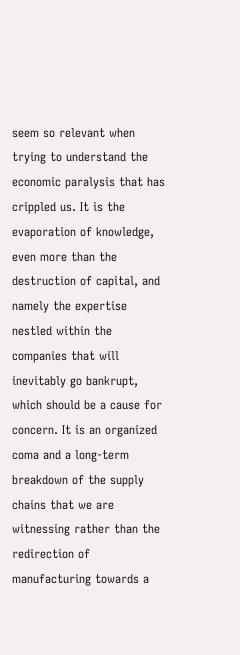seem so relevant when trying to understand the economic paralysis that has crippled us. It is the evaporation of knowledge, even more than the destruction of capital, and namely the expertise nestled within the companies that will inevitably go bankrupt, which should be a cause for concern. It is an organized coma and a long-term breakdown of the supply chains that we are witnessing rather than the redirection of manufacturing towards a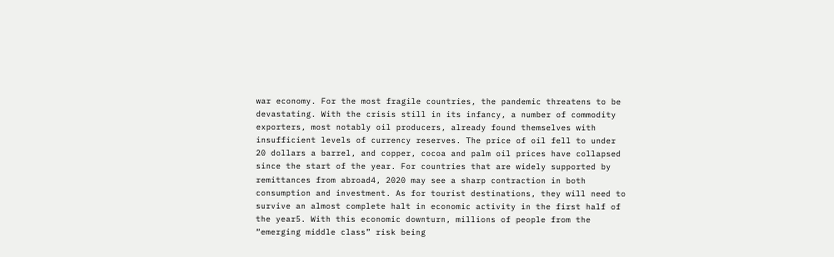war economy. For the most fragile countries, the pandemic threatens to be devastating. With the crisis still in its infancy, a number of commodity exporters, most notably oil producers, already found themselves with insufficient levels of currency reserves. The price of oil fell to under 20 dollars a barrel, and copper, cocoa and palm oil prices have collapsed since the start of the year. For countries that are widely supported by remittances from abroad4, 2020 may see a sharp contraction in both consumption and investment. As for tourist destinations, they will need to survive an almost complete halt in economic activity in the first half of the year5. With this economic downturn, millions of people from the “emerging middle class” risk being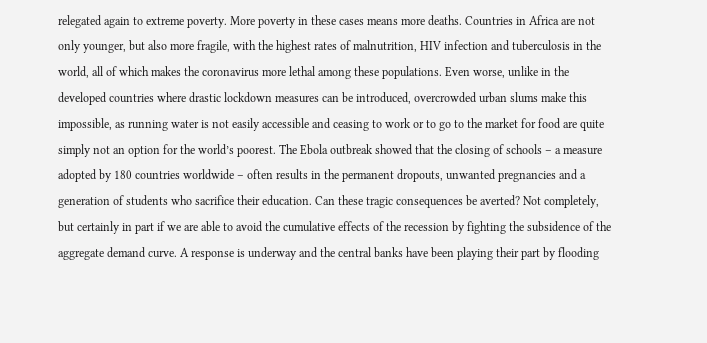relegated again to extreme poverty. More poverty in these cases means more deaths. Countries in Africa are not only younger, but also more fragile, with the highest rates of malnutrition, HIV infection and tuberculosis in the world, all of which makes the coronavirus more lethal among these populations. Even worse, unlike in the developed countries where drastic lockdown measures can be introduced, overcrowded urban slums make this impossible, as running water is not easily accessible and ceasing to work or to go to the market for food are quite simply not an option for the world’s poorest. The Ebola outbreak showed that the closing of schools – a measure adopted by 180 countries worldwide – often results in the permanent dropouts, unwanted pregnancies and a generation of students who sacrifice their education. Can these tragic consequences be averted? Not completely, but certainly in part if we are able to avoid the cumulative effects of the recession by fighting the subsidence of the aggregate demand curve. A response is underway and the central banks have been playing their part by flooding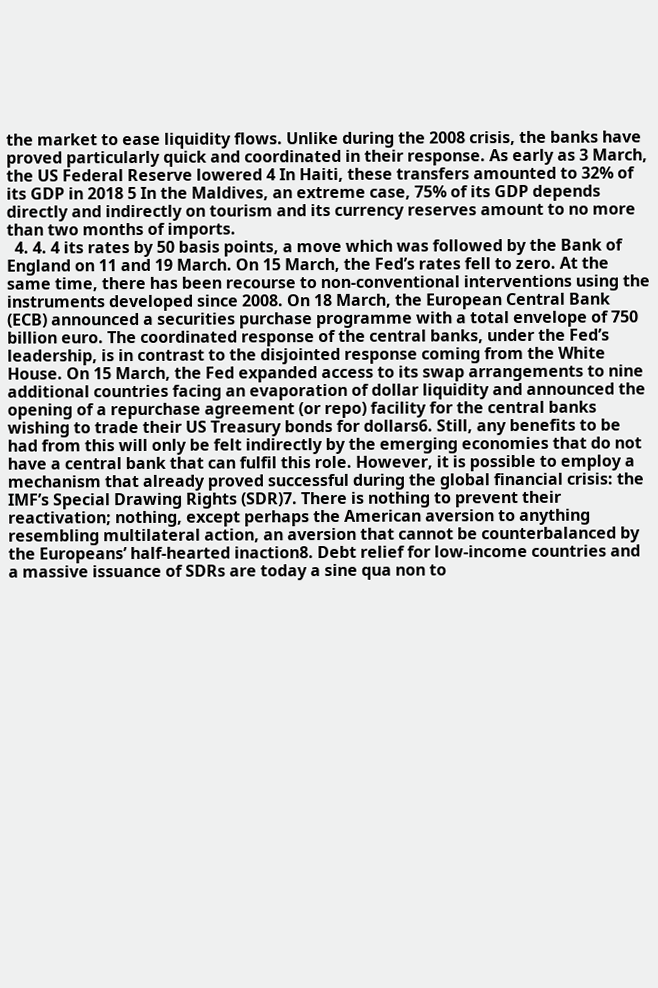the market to ease liquidity flows. Unlike during the 2008 crisis, the banks have proved particularly quick and coordinated in their response. As early as 3 March, the US Federal Reserve lowered 4 In Haiti, these transfers amounted to 32% of its GDP in 2018 5 In the Maldives, an extreme case, 75% of its GDP depends directly and indirectly on tourism and its currency reserves amount to no more than two months of imports.
  4. 4. 4 its rates by 50 basis points, a move which was followed by the Bank of England on 11 and 19 March. On 15 March, the Fed’s rates fell to zero. At the same time, there has been recourse to non-conventional interventions using the instruments developed since 2008. On 18 March, the European Central Bank (ECB) announced a securities purchase programme with a total envelope of 750 billion euro. The coordinated response of the central banks, under the Fed’s leadership, is in contrast to the disjointed response coming from the White House. On 15 March, the Fed expanded access to its swap arrangements to nine additional countries facing an evaporation of dollar liquidity and announced the opening of a repurchase agreement (or repo) facility for the central banks wishing to trade their US Treasury bonds for dollars6. Still, any benefits to be had from this will only be felt indirectly by the emerging economies that do not have a central bank that can fulfil this role. However, it is possible to employ a mechanism that already proved successful during the global financial crisis: the IMF’s Special Drawing Rights (SDR)7. There is nothing to prevent their reactivation; nothing, except perhaps the American aversion to anything resembling multilateral action, an aversion that cannot be counterbalanced by the Europeans’ half-hearted inaction8. Debt relief for low-income countries and a massive issuance of SDRs are today a sine qua non to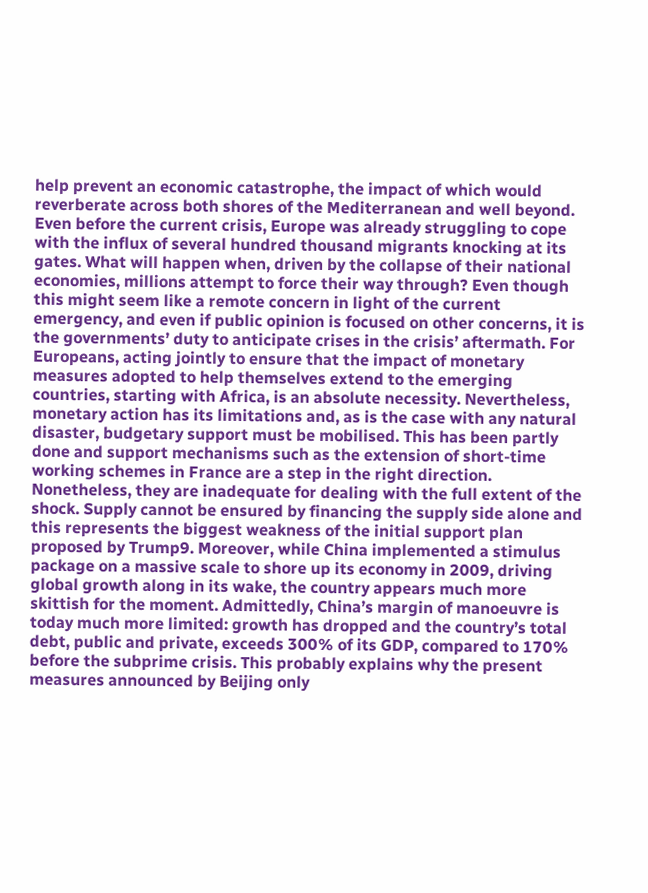help prevent an economic catastrophe, the impact of which would reverberate across both shores of the Mediterranean and well beyond. Even before the current crisis, Europe was already struggling to cope with the influx of several hundred thousand migrants knocking at its gates. What will happen when, driven by the collapse of their national economies, millions attempt to force their way through? Even though this might seem like a remote concern in light of the current emergency, and even if public opinion is focused on other concerns, it is the governments’ duty to anticipate crises in the crisis’ aftermath. For Europeans, acting jointly to ensure that the impact of monetary measures adopted to help themselves extend to the emerging countries, starting with Africa, is an absolute necessity. Nevertheless, monetary action has its limitations and, as is the case with any natural disaster, budgetary support must be mobilised. This has been partly done and support mechanisms such as the extension of short-time working schemes in France are a step in the right direction. Nonetheless, they are inadequate for dealing with the full extent of the shock. Supply cannot be ensured by financing the supply side alone and this represents the biggest weakness of the initial support plan proposed by Trump9. Moreover, while China implemented a stimulus package on a massive scale to shore up its economy in 2009, driving global growth along in its wake, the country appears much more skittish for the moment. Admittedly, China’s margin of manoeuvre is today much more limited: growth has dropped and the country’s total debt, public and private, exceeds 300% of its GDP, compared to 170% before the subprime crisis. This probably explains why the present measures announced by Beijing only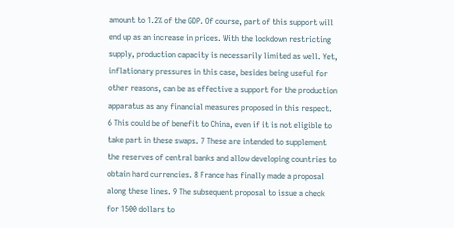amount to 1.2% of the GDP. Of course, part of this support will end up as an increase in prices. With the lockdown restricting supply, production capacity is necessarily limited as well. Yet, inflationary pressures in this case, besides being useful for other reasons, can be as effective a support for the production apparatus as any financial measures proposed in this respect. 6 This could be of benefit to China, even if it is not eligible to take part in these swaps. 7 These are intended to supplement the reserves of central banks and allow developing countries to obtain hard currencies. 8 France has finally made a proposal along these lines. 9 The subsequent proposal to issue a check for 1500 dollars to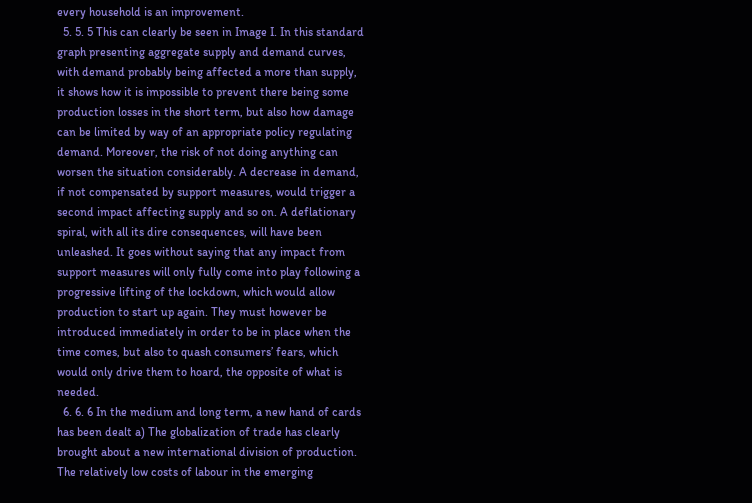every household is an improvement.
  5. 5. 5 This can clearly be seen in Image I. In this standard graph presenting aggregate supply and demand curves, with demand probably being affected a more than supply, it shows how it is impossible to prevent there being some production losses in the short term, but also how damage can be limited by way of an appropriate policy regulating demand. Moreover, the risk of not doing anything can worsen the situation considerably. A decrease in demand, if not compensated by support measures, would trigger a second impact affecting supply and so on. A deflationary spiral, with all its dire consequences, will have been unleashed. It goes without saying that any impact from support measures will only fully come into play following a progressive lifting of the lockdown, which would allow production to start up again. They must however be introduced immediately in order to be in place when the time comes, but also to quash consumers’ fears, which would only drive them to hoard, the opposite of what is needed.
  6. 6. 6 In the medium and long term, a new hand of cards has been dealt a) The globalization of trade has clearly brought about a new international division of production. The relatively low costs of labour in the emerging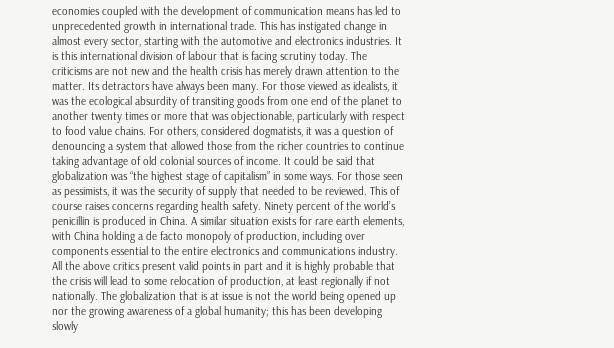economies coupled with the development of communication means has led to unprecedented growth in international trade. This has instigated change in almost every sector, starting with the automotive and electronics industries. It is this international division of labour that is facing scrutiny today. The criticisms are not new and the health crisis has merely drawn attention to the matter. Its detractors have always been many. For those viewed as idealists, it was the ecological absurdity of transiting goods from one end of the planet to another twenty times or more that was objectionable, particularly with respect to food value chains. For others, considered dogmatists, it was a question of denouncing a system that allowed those from the richer countries to continue taking advantage of old colonial sources of income. It could be said that globalization was “the highest stage of capitalism” in some ways. For those seen as pessimists, it was the security of supply that needed to be reviewed. This of course raises concerns regarding health safety. Ninety percent of the world’s penicillin is produced in China. A similar situation exists for rare earth elements, with China holding a de facto monopoly of production, including over components essential to the entire electronics and communications industry. All the above critics present valid points in part and it is highly probable that the crisis will lead to some relocation of production, at least regionally if not nationally. The globalization that is at issue is not the world being opened up nor the growing awareness of a global humanity; this has been developing slowly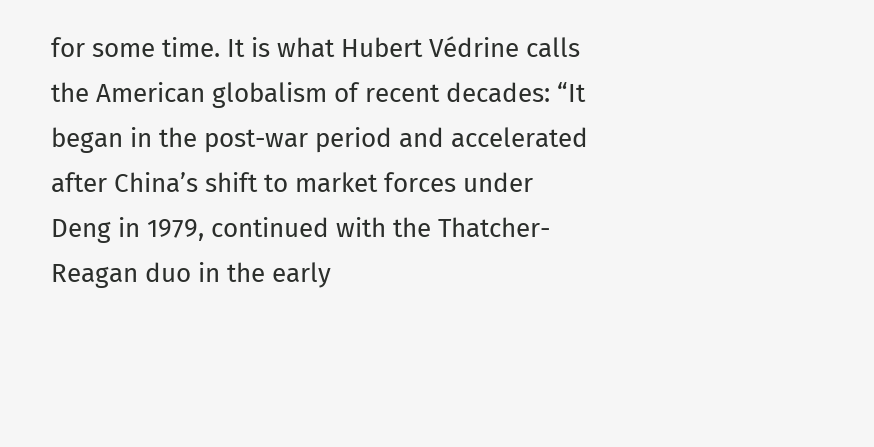for some time. It is what Hubert Védrine calls the American globalism of recent decades: “It began in the post-war period and accelerated after China’s shift to market forces under Deng in 1979, continued with the Thatcher-Reagan duo in the early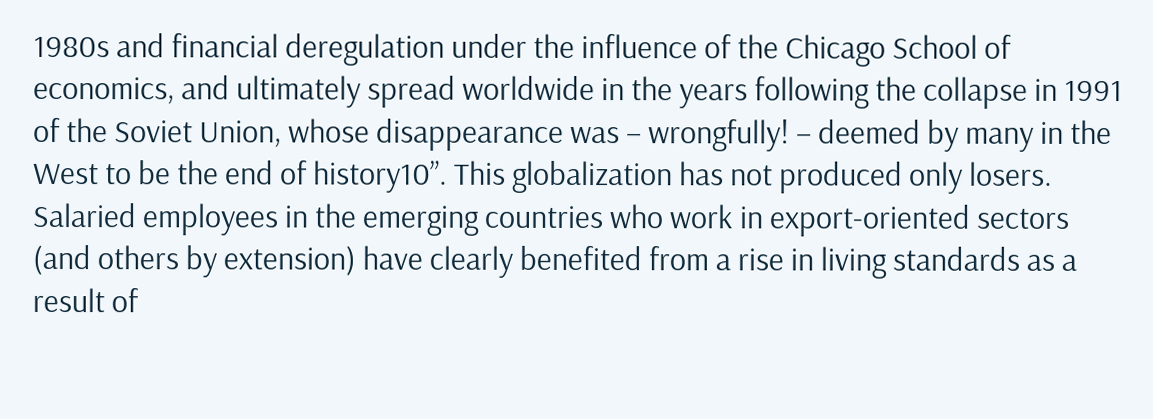1980s and financial deregulation under the influence of the Chicago School of economics, and ultimately spread worldwide in the years following the collapse in 1991 of the Soviet Union, whose disappearance was – wrongfully! – deemed by many in the West to be the end of history10”. This globalization has not produced only losers. Salaried employees in the emerging countries who work in export-oriented sectors (and others by extension) have clearly benefited from a rise in living standards as a result of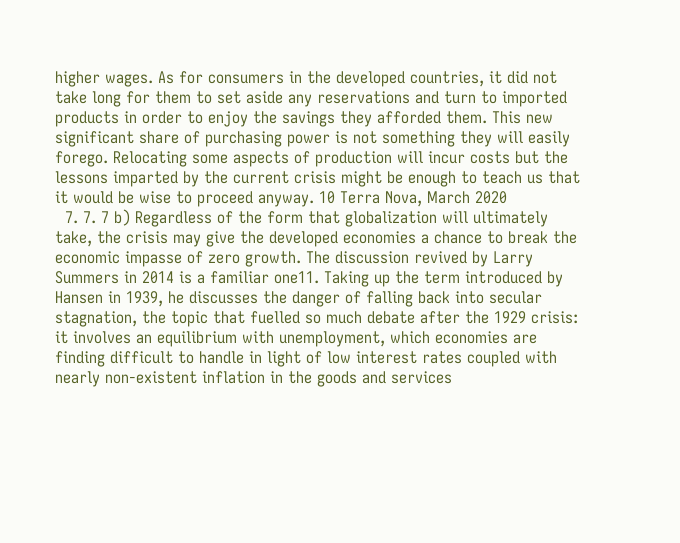higher wages. As for consumers in the developed countries, it did not take long for them to set aside any reservations and turn to imported products in order to enjoy the savings they afforded them. This new significant share of purchasing power is not something they will easily forego. Relocating some aspects of production will incur costs but the lessons imparted by the current crisis might be enough to teach us that it would be wise to proceed anyway. 10 Terra Nova, March 2020
  7. 7. 7 b) Regardless of the form that globalization will ultimately take, the crisis may give the developed economies a chance to break the economic impasse of zero growth. The discussion revived by Larry Summers in 2014 is a familiar one11. Taking up the term introduced by Hansen in 1939, he discusses the danger of falling back into secular stagnation, the topic that fuelled so much debate after the 1929 crisis: it involves an equilibrium with unemployment, which economies are finding difficult to handle in light of low interest rates coupled with nearly non-existent inflation in the goods and services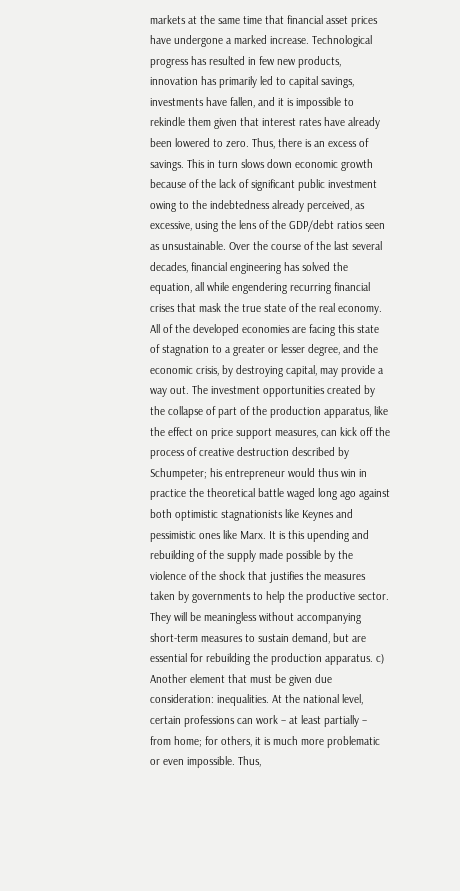markets at the same time that financial asset prices have undergone a marked increase. Technological progress has resulted in few new products, innovation has primarily led to capital savings, investments have fallen, and it is impossible to rekindle them given that interest rates have already been lowered to zero. Thus, there is an excess of savings. This in turn slows down economic growth because of the lack of significant public investment owing to the indebtedness already perceived, as excessive, using the lens of the GDP/debt ratios seen as unsustainable. Over the course of the last several decades, financial engineering has solved the equation, all while engendering recurring financial crises that mask the true state of the real economy. All of the developed economies are facing this state of stagnation to a greater or lesser degree, and the economic crisis, by destroying capital, may provide a way out. The investment opportunities created by the collapse of part of the production apparatus, like the effect on price support measures, can kick off the process of creative destruction described by Schumpeter; his entrepreneur would thus win in practice the theoretical battle waged long ago against both optimistic stagnationists like Keynes and pessimistic ones like Marx. It is this upending and rebuilding of the supply made possible by the violence of the shock that justifies the measures taken by governments to help the productive sector. They will be meaningless without accompanying short-term measures to sustain demand, but are essential for rebuilding the production apparatus. c) Another element that must be given due consideration: inequalities. At the national level, certain professions can work – at least partially – from home; for others, it is much more problematic or even impossible. Thus,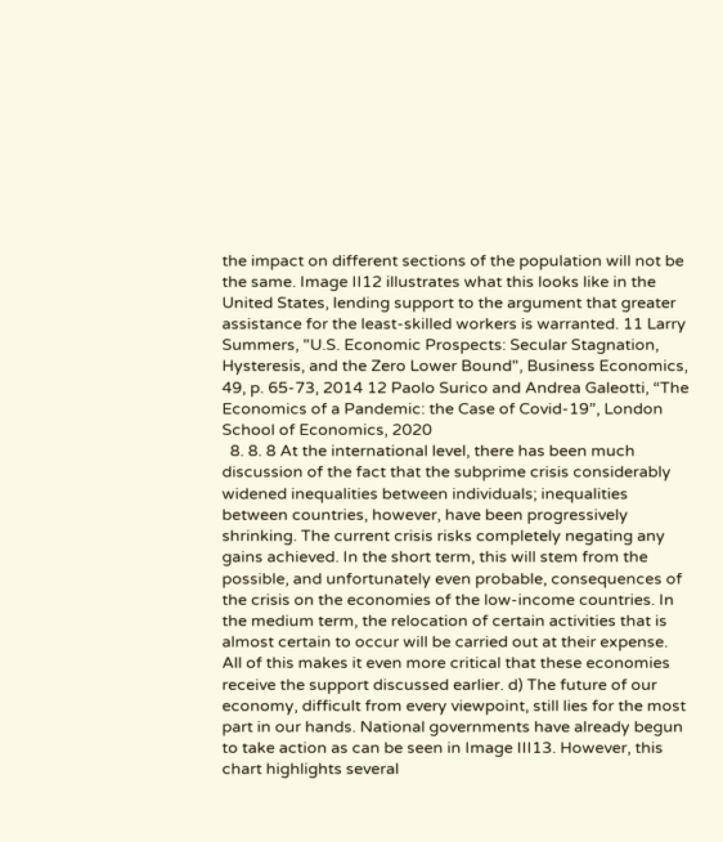the impact on different sections of the population will not be the same. Image II12 illustrates what this looks like in the United States, lending support to the argument that greater assistance for the least-skilled workers is warranted. 11 Larry Summers, "U.S. Economic Prospects: Secular Stagnation, Hysteresis, and the Zero Lower Bound", Business Economics, 49, p. 65-73, 2014 12 Paolo Surico and Andrea Galeotti, “The Economics of a Pandemic: the Case of Covid-19”, London School of Economics, 2020
  8. 8. 8 At the international level, there has been much discussion of the fact that the subprime crisis considerably widened inequalities between individuals; inequalities between countries, however, have been progressively shrinking. The current crisis risks completely negating any gains achieved. In the short term, this will stem from the possible, and unfortunately even probable, consequences of the crisis on the economies of the low-income countries. In the medium term, the relocation of certain activities that is almost certain to occur will be carried out at their expense. All of this makes it even more critical that these economies receive the support discussed earlier. d) The future of our economy, difficult from every viewpoint, still lies for the most part in our hands. National governments have already begun to take action as can be seen in Image III13. However, this chart highlights several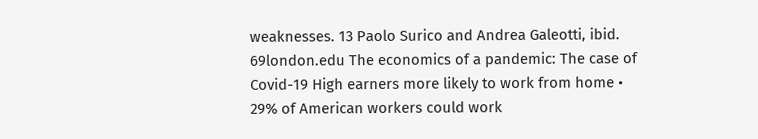weaknesses. 13 Paolo Surico and Andrea Galeotti, ibid. 69london.edu The economics of a pandemic: The case of Covid-19 High earners more likely to work from home • 29% of American workers could work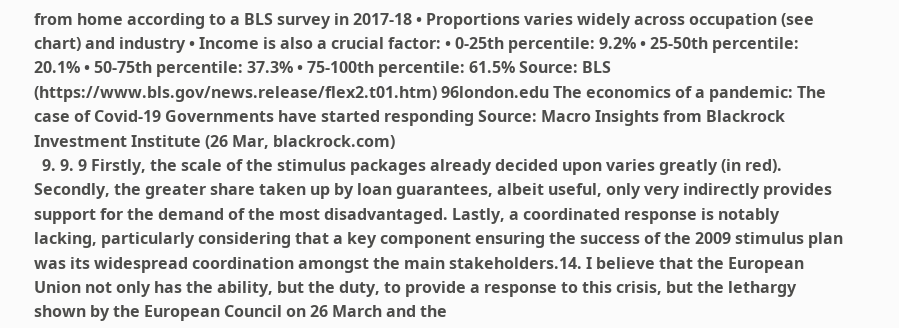from home according to a BLS survey in 2017-18 • Proportions varies widely across occupation (see chart) and industry • Income is also a crucial factor: • 0-25th percentile: 9.2% • 25-50th percentile: 20.1% • 50-75th percentile: 37.3% • 75-100th percentile: 61.5% Source: BLS (https://www.bls.gov/news.release/flex2.t01.htm) 96london.edu The economics of a pandemic: The case of Covid-19 Governments have started responding Source: Macro Insights from Blackrock Investment Institute (26 Mar, blackrock.com)
  9. 9. 9 Firstly, the scale of the stimulus packages already decided upon varies greatly (in red). Secondly, the greater share taken up by loan guarantees, albeit useful, only very indirectly provides support for the demand of the most disadvantaged. Lastly, a coordinated response is notably lacking, particularly considering that a key component ensuring the success of the 2009 stimulus plan was its widespread coordination amongst the main stakeholders.14. I believe that the European Union not only has the ability, but the duty, to provide a response to this crisis, but the lethargy shown by the European Council on 26 March and the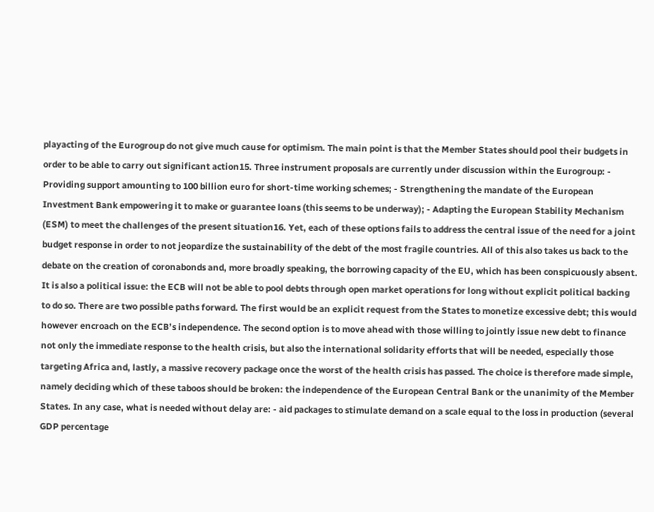playacting of the Eurogroup do not give much cause for optimism. The main point is that the Member States should pool their budgets in order to be able to carry out significant action15. Three instrument proposals are currently under discussion within the Eurogroup: - Providing support amounting to 100 billion euro for short-time working schemes; - Strengthening the mandate of the European Investment Bank empowering it to make or guarantee loans (this seems to be underway); - Adapting the European Stability Mechanism (ESM) to meet the challenges of the present situation16. Yet, each of these options fails to address the central issue of the need for a joint budget response in order to not jeopardize the sustainability of the debt of the most fragile countries. All of this also takes us back to the debate on the creation of coronabonds and, more broadly speaking, the borrowing capacity of the EU, which has been conspicuously absent. It is also a political issue: the ECB will not be able to pool debts through open market operations for long without explicit political backing to do so. There are two possible paths forward. The first would be an explicit request from the States to monetize excessive debt; this would however encroach on the ECB’s independence. The second option is to move ahead with those willing to jointly issue new debt to finance not only the immediate response to the health crisis, but also the international solidarity efforts that will be needed, especially those targeting Africa and, lastly, a massive recovery package once the worst of the health crisis has passed. The choice is therefore made simple, namely deciding which of these taboos should be broken: the independence of the European Central Bank or the unanimity of the Member States. In any case, what is needed without delay are: - aid packages to stimulate demand on a scale equal to the loss in production (several GDP percentage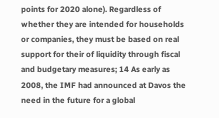points for 2020 alone). Regardless of whether they are intended for households or companies, they must be based on real support for their of liquidity through fiscal and budgetary measures; 14 As early as 2008, the IMF had announced at Davos the need in the future for a global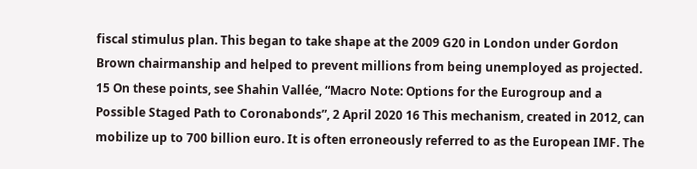fiscal stimulus plan. This began to take shape at the 2009 G20 in London under Gordon Brown chairmanship and helped to prevent millions from being unemployed as projected. 15 On these points, see Shahin Vallée, “Macro Note: Options for the Eurogroup and a Possible Staged Path to Coronabonds”, 2 April 2020 16 This mechanism, created in 2012, can mobilize up to 700 billion euro. It is often erroneously referred to as the European IMF. The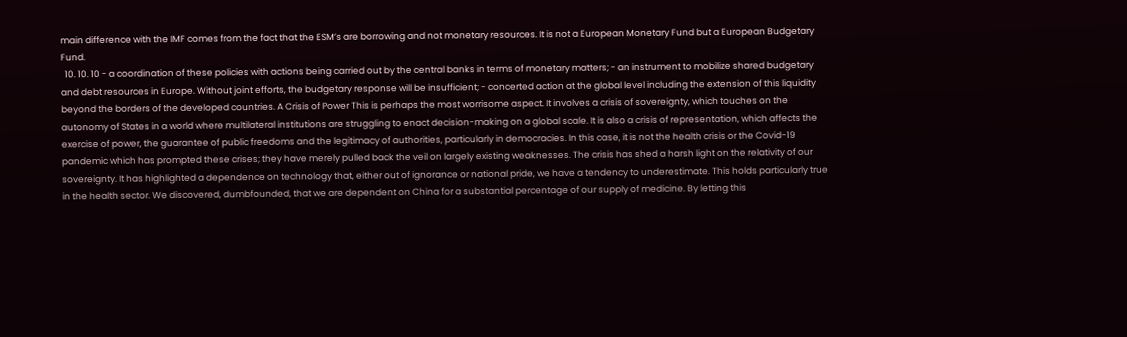main difference with the IMF comes from the fact that the ESM’s are borrowing and not monetary resources. It is not a European Monetary Fund but a European Budgetary Fund.
  10. 10. 10 - a coordination of these policies with actions being carried out by the central banks in terms of monetary matters; - an instrument to mobilize shared budgetary and debt resources in Europe. Without joint efforts, the budgetary response will be insufficient; - concerted action at the global level including the extension of this liquidity beyond the borders of the developed countries. A Crisis of Power This is perhaps the most worrisome aspect. It involves a crisis of sovereignty, which touches on the autonomy of States in a world where multilateral institutions are struggling to enact decision-making on a global scale. It is also a crisis of representation, which affects the exercise of power, the guarantee of public freedoms and the legitimacy of authorities, particularly in democracies. In this case, it is not the health crisis or the Covid-19 pandemic which has prompted these crises; they have merely pulled back the veil on largely existing weaknesses. The crisis has shed a harsh light on the relativity of our sovereignty. It has highlighted a dependence on technology that, either out of ignorance or national pride, we have a tendency to underestimate. This holds particularly true in the health sector. We discovered, dumbfounded, that we are dependent on China for a substantial percentage of our supply of medicine. By letting this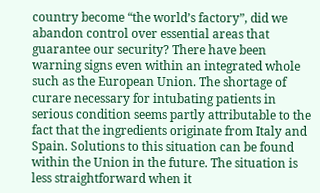country become “the world’s factory”, did we abandon control over essential areas that guarantee our security? There have been warning signs even within an integrated whole such as the European Union. The shortage of curare necessary for intubating patients in serious condition seems partly attributable to the fact that the ingredients originate from Italy and Spain. Solutions to this situation can be found within the Union in the future. The situation is less straightforward when it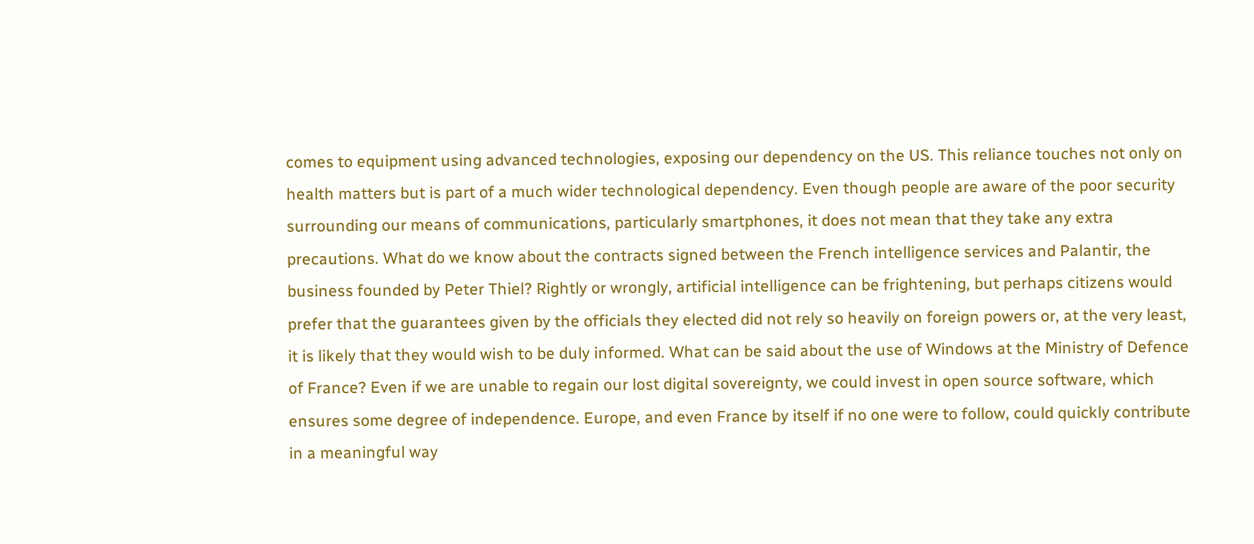comes to equipment using advanced technologies, exposing our dependency on the US. This reliance touches not only on health matters but is part of a much wider technological dependency. Even though people are aware of the poor security surrounding our means of communications, particularly smartphones, it does not mean that they take any extra precautions. What do we know about the contracts signed between the French intelligence services and Palantir, the business founded by Peter Thiel? Rightly or wrongly, artificial intelligence can be frightening, but perhaps citizens would prefer that the guarantees given by the officials they elected did not rely so heavily on foreign powers or, at the very least, it is likely that they would wish to be duly informed. What can be said about the use of Windows at the Ministry of Defence of France? Even if we are unable to regain our lost digital sovereignty, we could invest in open source software, which ensures some degree of independence. Europe, and even France by itself if no one were to follow, could quickly contribute in a meaningful way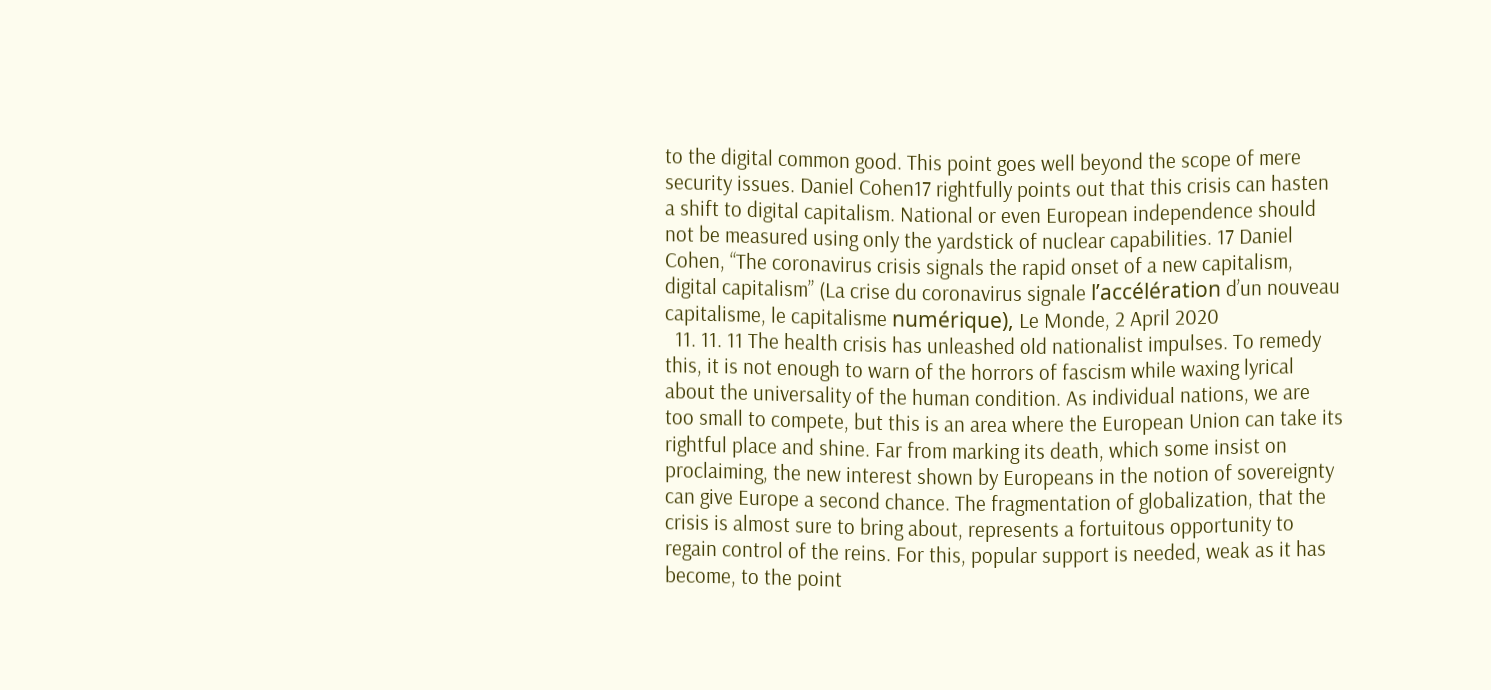to the digital common good. This point goes well beyond the scope of mere security issues. Daniel Cohen17 rightfully points out that this crisis can hasten a shift to digital capitalism. National or even European independence should not be measured using only the yardstick of nuclear capabilities. 17 Daniel Cohen, “The coronavirus crisis signals the rapid onset of a new capitalism, digital capitalism” (La crise du coronavirus signale l’accélération d’un nouveau capitalisme, le capitalisme numérique), Le Monde, 2 April 2020
  11. 11. 11 The health crisis has unleashed old nationalist impulses. To remedy this, it is not enough to warn of the horrors of fascism while waxing lyrical about the universality of the human condition. As individual nations, we are too small to compete, but this is an area where the European Union can take its rightful place and shine. Far from marking its death, which some insist on proclaiming, the new interest shown by Europeans in the notion of sovereignty can give Europe a second chance. The fragmentation of globalization, that the crisis is almost sure to bring about, represents a fortuitous opportunity to regain control of the reins. For this, popular support is needed, weak as it has become, to the point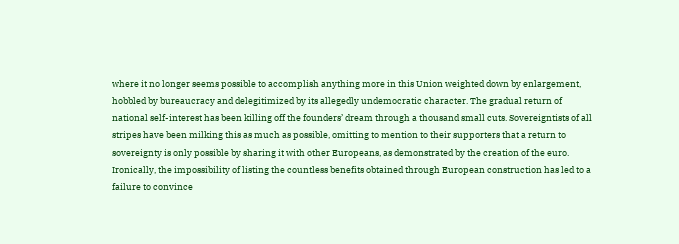where it no longer seems possible to accomplish anything more in this Union weighted down by enlargement, hobbled by bureaucracy and delegitimized by its allegedly undemocratic character. The gradual return of national self-interest has been killing off the founders’ dream through a thousand small cuts. Sovereigntists of all stripes have been milking this as much as possible, omitting to mention to their supporters that a return to sovereignty is only possible by sharing it with other Europeans, as demonstrated by the creation of the euro. Ironically, the impossibility of listing the countless benefits obtained through European construction has led to a failure to convince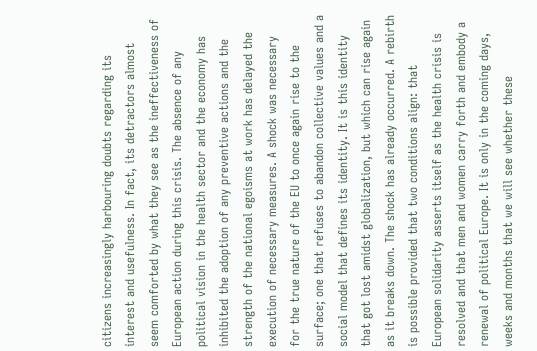citizens increasingly harbouring doubts regarding its interest and usefulness. In fact, its detractors almost seem comforted by what they see as the ineffectiveness of European action during this crisis. The absence of any political vision in the health sector and the economy has inhibited the adoption of any preventive actions and the strength of the national egoisms at work has delayed the execution of necessary measures. A shock was necessary for the true nature of the EU to once again rise to the surface; one that refuses to abandon collective values and a social model that defines its identity. It is this identity that got lost amidst globalization, but which can rise again as it breaks down. The shock has already occurred. A rebirth is possible provided that two conditions align: that European solidarity asserts itself as the health crisis is resolved and that men and women carry forth and embody a renewal of political Europe. It is only in the coming days, weeks and months that we will see whether these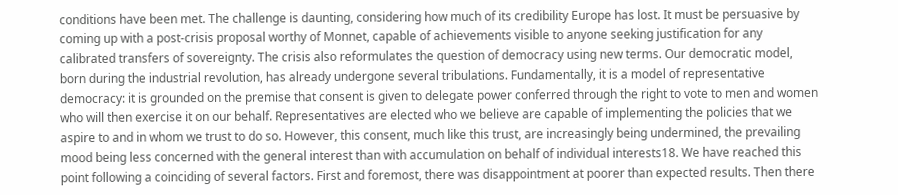conditions have been met. The challenge is daunting, considering how much of its credibility Europe has lost. It must be persuasive by coming up with a post-crisis proposal worthy of Monnet, capable of achievements visible to anyone seeking justification for any calibrated transfers of sovereignty. The crisis also reformulates the question of democracy using new terms. Our democratic model, born during the industrial revolution, has already undergone several tribulations. Fundamentally, it is a model of representative democracy: it is grounded on the premise that consent is given to delegate power conferred through the right to vote to men and women who will then exercise it on our behalf. Representatives are elected who we believe are capable of implementing the policies that we aspire to and in whom we trust to do so. However, this consent, much like this trust, are increasingly being undermined, the prevailing mood being less concerned with the general interest than with accumulation on behalf of individual interests18. We have reached this point following a coinciding of several factors. First and foremost, there was disappointment at poorer than expected results. Then there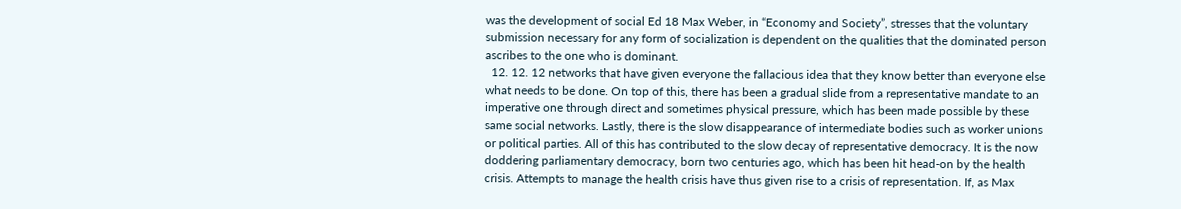was the development of social Ed 18 Max Weber, in “Economy and Society”, stresses that the voluntary submission necessary for any form of socialization is dependent on the qualities that the dominated person ascribes to the one who is dominant.
  12. 12. 12 networks that have given everyone the fallacious idea that they know better than everyone else what needs to be done. On top of this, there has been a gradual slide from a representative mandate to an imperative one through direct and sometimes physical pressure, which has been made possible by these same social networks. Lastly, there is the slow disappearance of intermediate bodies such as worker unions or political parties. All of this has contributed to the slow decay of representative democracy. It is the now doddering parliamentary democracy, born two centuries ago, which has been hit head-on by the health crisis. Attempts to manage the health crisis have thus given rise to a crisis of representation. If, as Max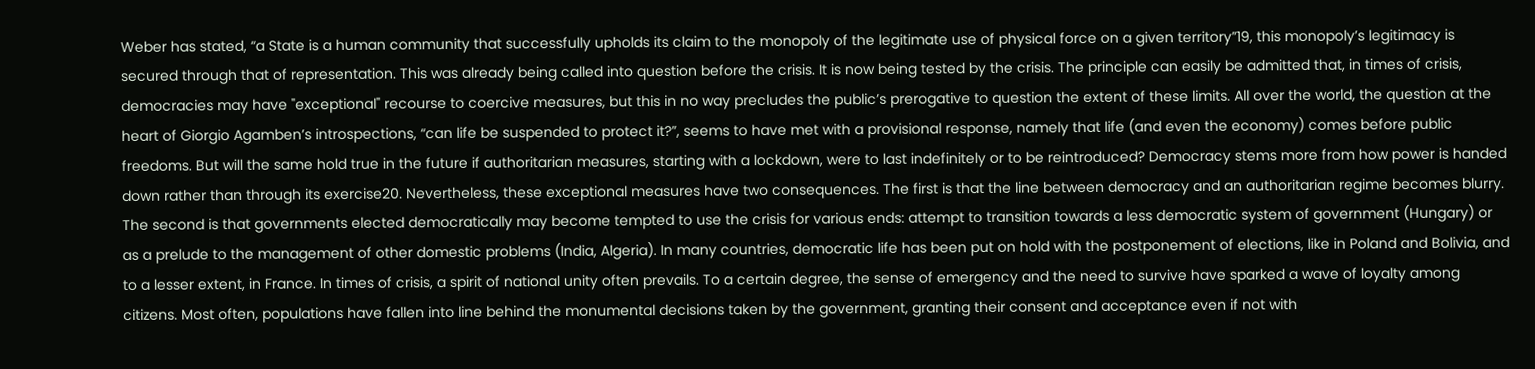Weber has stated, “a State is a human community that successfully upholds its claim to the monopoly of the legitimate use of physical force on a given territory”19, this monopoly’s legitimacy is secured through that of representation. This was already being called into question before the crisis. It is now being tested by the crisis. The principle can easily be admitted that, in times of crisis, democracies may have "exceptional" recourse to coercive measures, but this in no way precludes the public’s prerogative to question the extent of these limits. All over the world, the question at the heart of Giorgio Agamben’s introspections, “can life be suspended to protect it?”, seems to have met with a provisional response, namely that life (and even the economy) comes before public freedoms. But will the same hold true in the future if authoritarian measures, starting with a lockdown, were to last indefinitely or to be reintroduced? Democracy stems more from how power is handed down rather than through its exercise20. Nevertheless, these exceptional measures have two consequences. The first is that the line between democracy and an authoritarian regime becomes blurry. The second is that governments elected democratically may become tempted to use the crisis for various ends: attempt to transition towards a less democratic system of government (Hungary) or as a prelude to the management of other domestic problems (India, Algeria). In many countries, democratic life has been put on hold with the postponement of elections, like in Poland and Bolivia, and to a lesser extent, in France. In times of crisis, a spirit of national unity often prevails. To a certain degree, the sense of emergency and the need to survive have sparked a wave of loyalty among citizens. Most often, populations have fallen into line behind the monumental decisions taken by the government, granting their consent and acceptance even if not with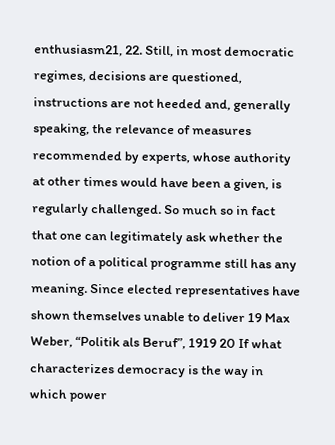enthusiasm21, 22. Still, in most democratic regimes, decisions are questioned, instructions are not heeded and, generally speaking, the relevance of measures recommended by experts, whose authority at other times would have been a given, is regularly challenged. So much so in fact that one can legitimately ask whether the notion of a political programme still has any meaning. Since elected representatives have shown themselves unable to deliver 19 Max Weber, “Politik als Beruf”, 1919 20 If what characterizes democracy is the way in which power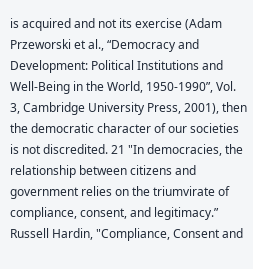is acquired and not its exercise (Adam Przeworski et al., “Democracy and Development: Political Institutions and Well-Being in the World, 1950-1990”, Vol. 3, Cambridge University Press, 2001), then the democratic character of our societies is not discredited. 21 "In democracies, the relationship between citizens and government relies on the triumvirate of compliance, consent, and legitimacy.” Russell Hardin, "Compliance, Consent and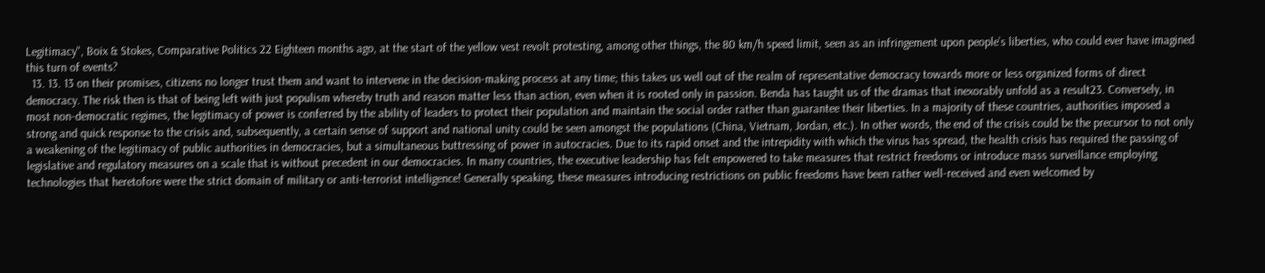Legitimacy", Boix & Stokes, Comparative Politics 22 Eighteen months ago, at the start of the yellow vest revolt protesting, among other things, the 80 km/h speed limit, seen as an infringement upon people’s liberties, who could ever have imagined this turn of events?
  13. 13. 13 on their promises, citizens no longer trust them and want to intervene in the decision-making process at any time; this takes us well out of the realm of representative democracy towards more or less organized forms of direct democracy. The risk then is that of being left with just populism whereby truth and reason matter less than action, even when it is rooted only in passion. Benda has taught us of the dramas that inexorably unfold as a result23. Conversely, in most non-democratic regimes, the legitimacy of power is conferred by the ability of leaders to protect their population and maintain the social order rather than guarantee their liberties. In a majority of these countries, authorities imposed a strong and quick response to the crisis and, subsequently, a certain sense of support and national unity could be seen amongst the populations (China, Vietnam, Jordan, etc.). In other words, the end of the crisis could be the precursor to not only a weakening of the legitimacy of public authorities in democracies, but a simultaneous buttressing of power in autocracies. Due to its rapid onset and the intrepidity with which the virus has spread, the health crisis has required the passing of legislative and regulatory measures on a scale that is without precedent in our democracies. In many countries, the executive leadership has felt empowered to take measures that restrict freedoms or introduce mass surveillance employing technologies that heretofore were the strict domain of military or anti-terrorist intelligence! Generally speaking, these measures introducing restrictions on public freedoms have been rather well-received and even welcomed by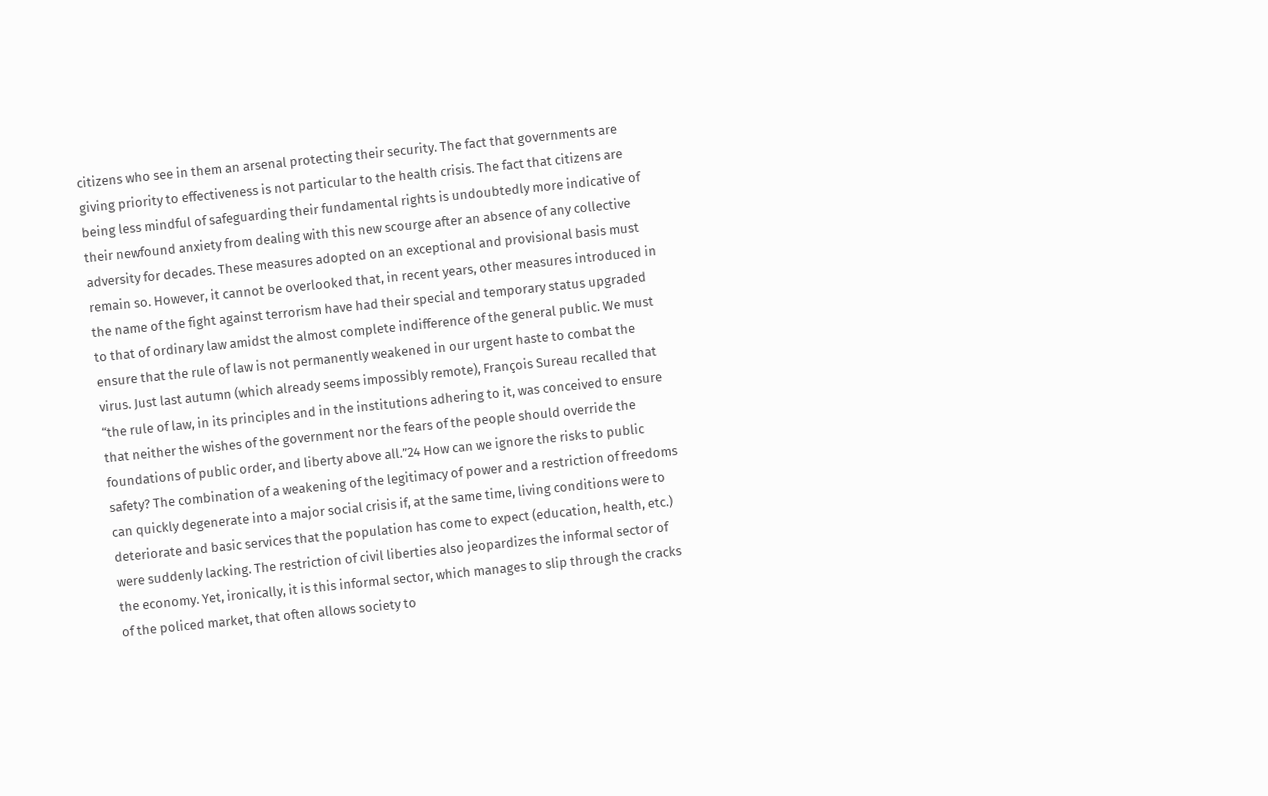citizens who see in them an arsenal protecting their security. The fact that governments are giving priority to effectiveness is not particular to the health crisis. The fact that citizens are being less mindful of safeguarding their fundamental rights is undoubtedly more indicative of their newfound anxiety from dealing with this new scourge after an absence of any collective adversity for decades. These measures adopted on an exceptional and provisional basis must remain so. However, it cannot be overlooked that, in recent years, other measures introduced in the name of the fight against terrorism have had their special and temporary status upgraded to that of ordinary law amidst the almost complete indifference of the general public. We must ensure that the rule of law is not permanently weakened in our urgent haste to combat the virus. Just last autumn (which already seems impossibly remote), François Sureau recalled that “the rule of law, in its principles and in the institutions adhering to it, was conceived to ensure that neither the wishes of the government nor the fears of the people should override the foundations of public order, and liberty above all.”24 How can we ignore the risks to public safety? The combination of a weakening of the legitimacy of power and a restriction of freedoms can quickly degenerate into a major social crisis if, at the same time, living conditions were to deteriorate and basic services that the population has come to expect (education, health, etc.) were suddenly lacking. The restriction of civil liberties also jeopardizes the informal sector of the economy. Yet, ironically, it is this informal sector, which manages to slip through the cracks of the policed market, that often allows society to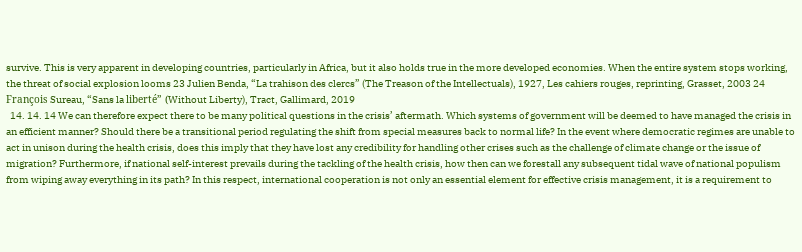survive. This is very apparent in developing countries, particularly in Africa, but it also holds true in the more developed economies. When the entire system stops working, the threat of social explosion looms 23 Julien Benda, “La trahison des clercs” (The Treason of the Intellectuals), 1927, Les cahiers rouges, reprinting, Grasset, 2003 24 François Sureau, “Sans la liberté” (Without Liberty), Tract, Gallimard, 2019
  14. 14. 14 We can therefore expect there to be many political questions in the crisis’ aftermath. Which systems of government will be deemed to have managed the crisis in an efficient manner? Should there be a transitional period regulating the shift from special measures back to normal life? In the event where democratic regimes are unable to act in unison during the health crisis, does this imply that they have lost any credibility for handling other crises such as the challenge of climate change or the issue of migration? Furthermore, if national self-interest prevails during the tackling of the health crisis, how then can we forestall any subsequent tidal wave of national populism from wiping away everything in its path? In this respect, international cooperation is not only an essential element for effective crisis management, it is a requirement to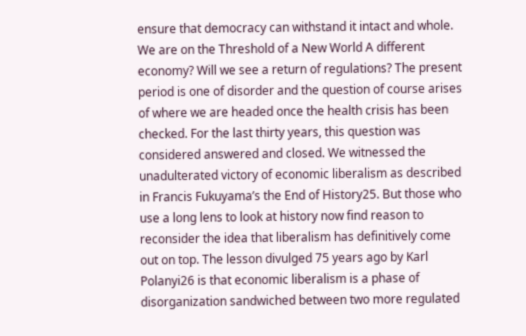ensure that democracy can withstand it intact and whole. We are on the Threshold of a New World A different economy? Will we see a return of regulations? The present period is one of disorder and the question of course arises of where we are headed once the health crisis has been checked. For the last thirty years, this question was considered answered and closed. We witnessed the unadulterated victory of economic liberalism as described in Francis Fukuyama’s the End of History25. But those who use a long lens to look at history now find reason to reconsider the idea that liberalism has definitively come out on top. The lesson divulged 75 years ago by Karl Polanyi26 is that economic liberalism is a phase of disorganization sandwiched between two more regulated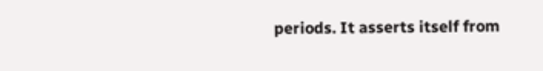periods. It asserts itself from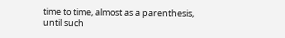time to time, almost as a parenthesis, until such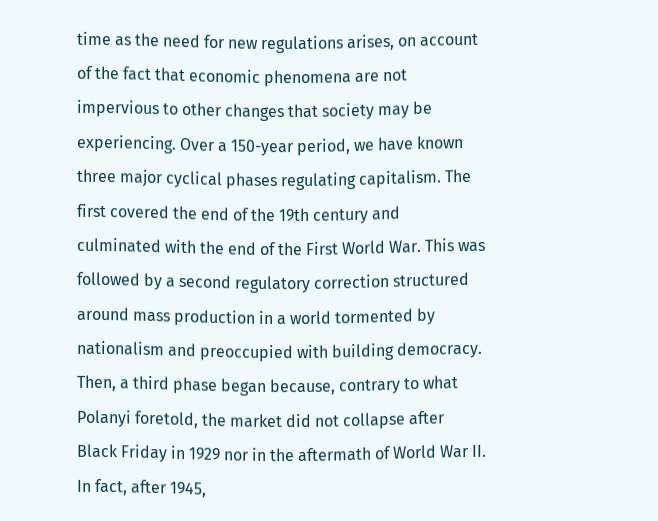time as the need for new regulations arises, on account of the fact that economic phenomena are not impervious to other changes that society may be experiencing. Over a 150-year period, we have known three major cyclical phases regulating capitalism. The first covered the end of the 19th century and culminated with the end of the First World War. This was followed by a second regulatory correction structured around mass production in a world tormented by nationalism and preoccupied with building democracy. Then, a third phase began because, contrary to what Polanyi foretold, the market did not collapse after Black Friday in 1929 nor in the aftermath of World War II. In fact, after 1945,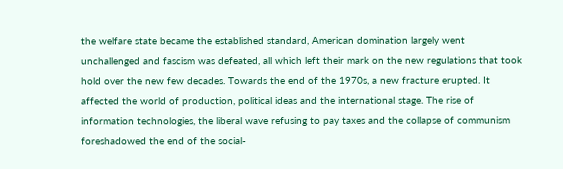the welfare state became the established standard, American domination largely went unchallenged and fascism was defeated, all which left their mark on the new regulations that took hold over the new few decades. Towards the end of the 1970s, a new fracture erupted. It affected the world of production, political ideas and the international stage. The rise of information technologies, the liberal wave refusing to pay taxes and the collapse of communism foreshadowed the end of the social-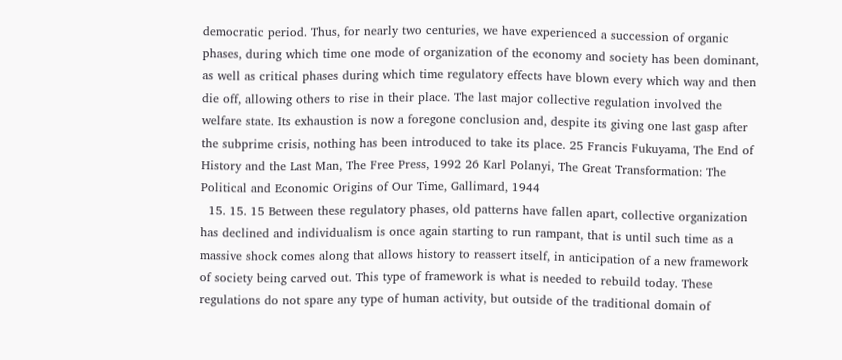democratic period. Thus, for nearly two centuries, we have experienced a succession of organic phases, during which time one mode of organization of the economy and society has been dominant, as well as critical phases during which time regulatory effects have blown every which way and then die off, allowing others to rise in their place. The last major collective regulation involved the welfare state. Its exhaustion is now a foregone conclusion and, despite its giving one last gasp after the subprime crisis, nothing has been introduced to take its place. 25 Francis Fukuyama, The End of History and the Last Man, The Free Press, 1992 26 Karl Polanyi, The Great Transformation: The Political and Economic Origins of Our Time, Gallimard, 1944
  15. 15. 15 Between these regulatory phases, old patterns have fallen apart, collective organization has declined and individualism is once again starting to run rampant, that is until such time as a massive shock comes along that allows history to reassert itself, in anticipation of a new framework of society being carved out. This type of framework is what is needed to rebuild today. These regulations do not spare any type of human activity, but outside of the traditional domain of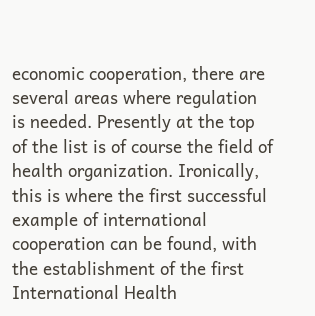economic cooperation, there are several areas where regulation is needed. Presently at the top of the list is of course the field of health organization. Ironically, this is where the first successful example of international cooperation can be found, with the establishment of the first International Health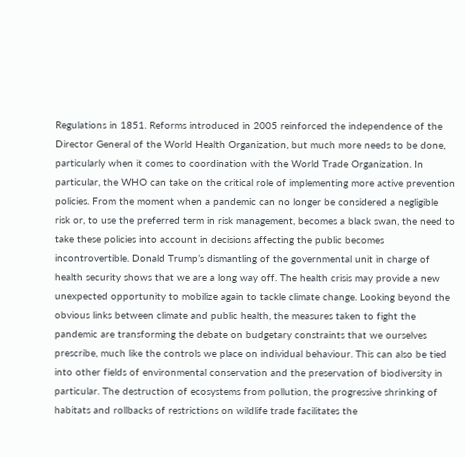Regulations in 1851. Reforms introduced in 2005 reinforced the independence of the Director General of the World Health Organization, but much more needs to be done, particularly when it comes to coordination with the World Trade Organization. In particular, the WHO can take on the critical role of implementing more active prevention policies. From the moment when a pandemic can no longer be considered a negligible risk or, to use the preferred term in risk management, becomes a black swan, the need to take these policies into account in decisions affecting the public becomes incontrovertible. Donald Trump’s dismantling of the governmental unit in charge of health security shows that we are a long way off. The health crisis may provide a new unexpected opportunity to mobilize again to tackle climate change. Looking beyond the obvious links between climate and public health, the measures taken to fight the pandemic are transforming the debate on budgetary constraints that we ourselves prescribe, much like the controls we place on individual behaviour. This can also be tied into other fields of environmental conservation and the preservation of biodiversity in particular. The destruction of ecosystems from pollution, the progressive shrinking of habitats and rollbacks of restrictions on wildlife trade facilitates the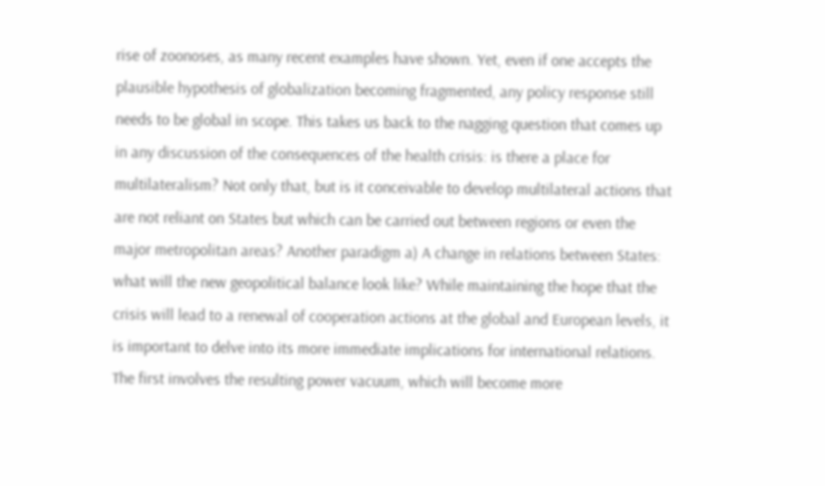rise of zoonoses, as many recent examples have shown. Yet, even if one accepts the plausible hypothesis of globalization becoming fragmented, any policy response still needs to be global in scope. This takes us back to the nagging question that comes up in any discussion of the consequences of the health crisis: is there a place for multilateralism? Not only that, but is it conceivable to develop multilateral actions that are not reliant on States but which can be carried out between regions or even the major metropolitan areas? Another paradigm a) A change in relations between States: what will the new geopolitical balance look like? While maintaining the hope that the crisis will lead to a renewal of cooperation actions at the global and European levels, it is important to delve into its more immediate implications for international relations. The first involves the resulting power vacuum, which will become more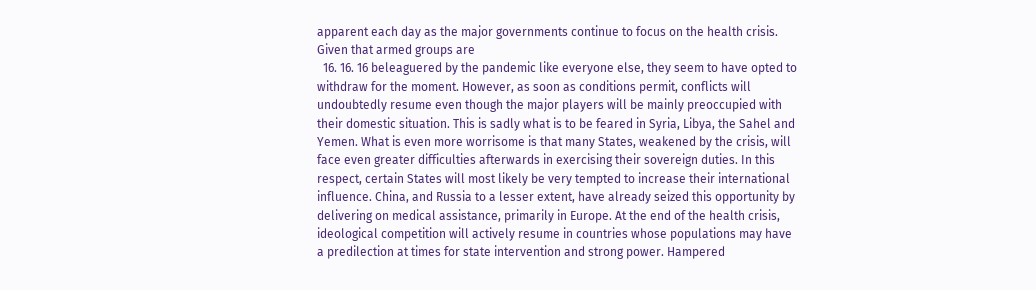apparent each day as the major governments continue to focus on the health crisis. Given that armed groups are
  16. 16. 16 beleaguered by the pandemic like everyone else, they seem to have opted to withdraw for the moment. However, as soon as conditions permit, conflicts will undoubtedly resume even though the major players will be mainly preoccupied with their domestic situation. This is sadly what is to be feared in Syria, Libya, the Sahel and Yemen. What is even more worrisome is that many States, weakened by the crisis, will face even greater difficulties afterwards in exercising their sovereign duties. In this respect, certain States will most likely be very tempted to increase their international influence. China, and Russia to a lesser extent, have already seized this opportunity by delivering on medical assistance, primarily in Europe. At the end of the health crisis, ideological competition will actively resume in countries whose populations may have a predilection at times for state intervention and strong power. Hampered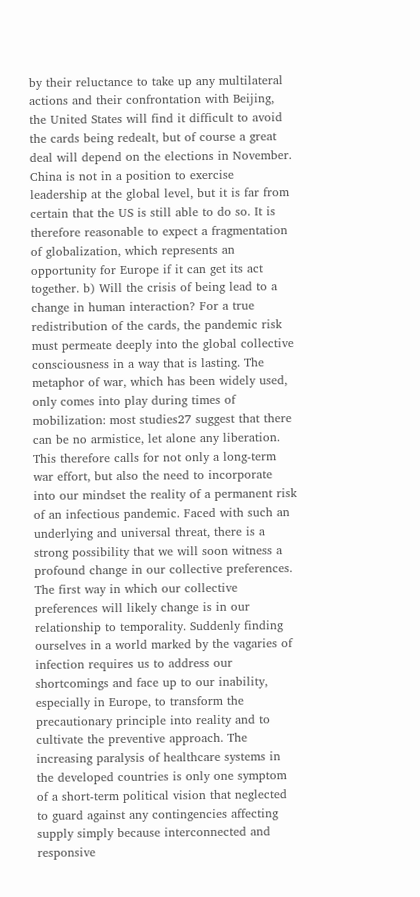by their reluctance to take up any multilateral actions and their confrontation with Beijing, the United States will find it difficult to avoid the cards being redealt, but of course a great deal will depend on the elections in November. China is not in a position to exercise leadership at the global level, but it is far from certain that the US is still able to do so. It is therefore reasonable to expect a fragmentation of globalization, which represents an opportunity for Europe if it can get its act together. b) Will the crisis of being lead to a change in human interaction? For a true redistribution of the cards, the pandemic risk must permeate deeply into the global collective consciousness in a way that is lasting. The metaphor of war, which has been widely used, only comes into play during times of mobilization: most studies27 suggest that there can be no armistice, let alone any liberation. This therefore calls for not only a long-term war effort, but also the need to incorporate into our mindset the reality of a permanent risk of an infectious pandemic. Faced with such an underlying and universal threat, there is a strong possibility that we will soon witness a profound change in our collective preferences. The first way in which our collective preferences will likely change is in our relationship to temporality. Suddenly finding ourselves in a world marked by the vagaries of infection requires us to address our shortcomings and face up to our inability, especially in Europe, to transform the precautionary principle into reality and to cultivate the preventive approach. The increasing paralysis of healthcare systems in the developed countries is only one symptom of a short-term political vision that neglected to guard against any contingencies affecting supply simply because interconnected and responsive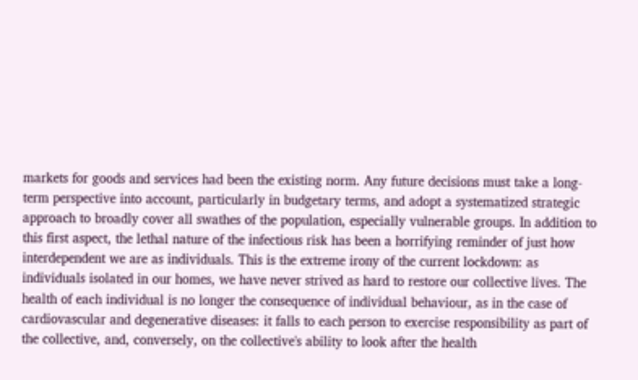markets for goods and services had been the existing norm. Any future decisions must take a long-term perspective into account, particularly in budgetary terms, and adopt a systematized strategic approach to broadly cover all swathes of the population, especially vulnerable groups. In addition to this first aspect, the lethal nature of the infectious risk has been a horrifying reminder of just how interdependent we are as individuals. This is the extreme irony of the current lockdown: as individuals isolated in our homes, we have never strived as hard to restore our collective lives. The health of each individual is no longer the consequence of individual behaviour, as in the case of cardiovascular and degenerative diseases: it falls to each person to exercise responsibility as part of the collective, and, conversely, on the collective's ability to look after the health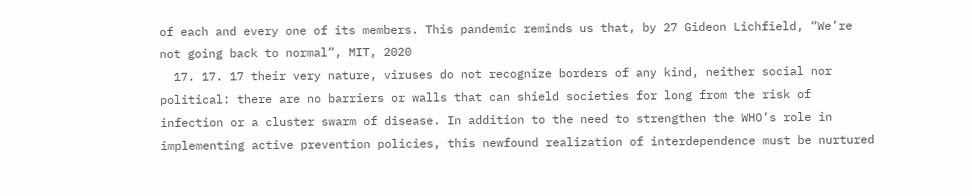of each and every one of its members. This pandemic reminds us that, by 27 Gideon Lichfield, “We’re not going back to normal”, MIT, 2020
  17. 17. 17 their very nature, viruses do not recognize borders of any kind, neither social nor political: there are no barriers or walls that can shield societies for long from the risk of infection or a cluster swarm of disease. In addition to the need to strengthen the WHO’s role in implementing active prevention policies, this newfound realization of interdependence must be nurtured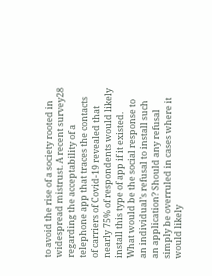to avoid the rise of a society rooted in widespread mistrust. A recent survey28 regarding the acceptability of a telephone app that traces the contacts of carriers of Covid-19 revealed that nearly 75% of respondents would likely install this type of app if it existed. What would be the social response to an individual’s refusal to install such an application? Should any refusal simply be overruled in cases where it would likely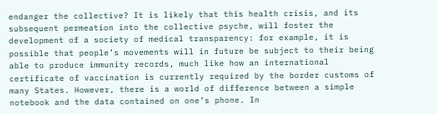endanger the collective? It is likely that this health crisis, and its subsequent permeation into the collective psyche, will foster the development of a society of medical transparency: for example, it is possible that people’s movements will in future be subject to their being able to produce immunity records, much like how an international certificate of vaccination is currently required by the border customs of many States. However, there is a world of difference between a simple notebook and the data contained on one’s phone. In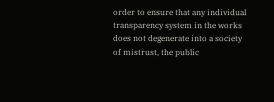order to ensure that any individual transparency system in the works does not degenerate into a society of mistrust, the public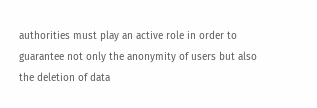authorities must play an active role in order to guarantee not only the anonymity of users but also the deletion of data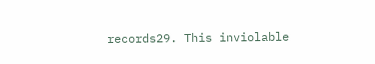records29. This inviolable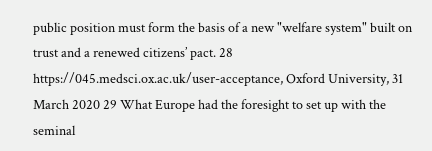public position must form the basis of a new "welfare system" built on trust and a renewed citizens’ pact. 28 https://045.medsci.ox.ac.uk/user-acceptance, Oxford University, 31 March 2020 29 What Europe had the foresight to set up with the seminal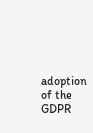adoption of the GDPR